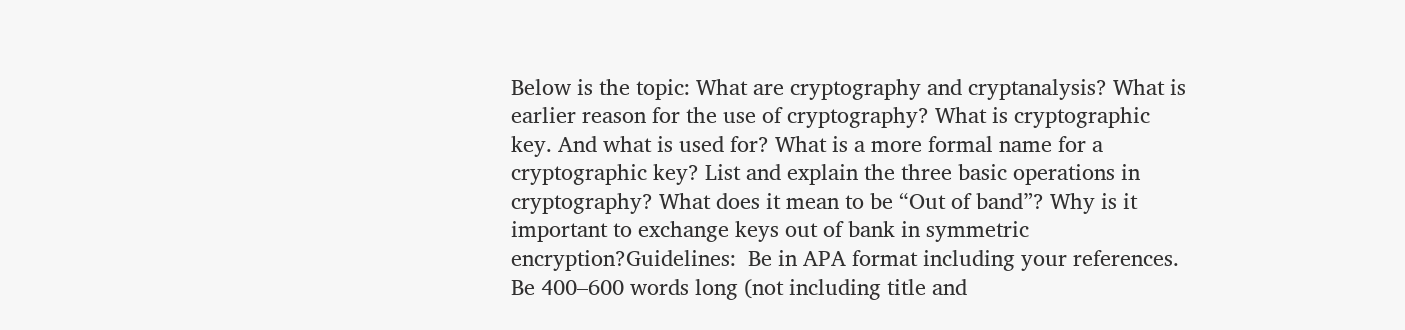Below is the topic: What are cryptography and cryptanalysis? What is earlier reason for the use of cryptography? What is cryptographic key. And what is used for? What is a more formal name for a cryptographic key? List and explain the three basic operations in cryptography? What does it mean to be “Out of band”? Why is it important to exchange keys out of bank in symmetric encryption?Guidelines:  Be in APA format including your references. Be 400–600 words long (not including title and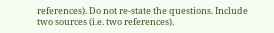references). Do not re-state the questions. Include two sources (i.e. two references).